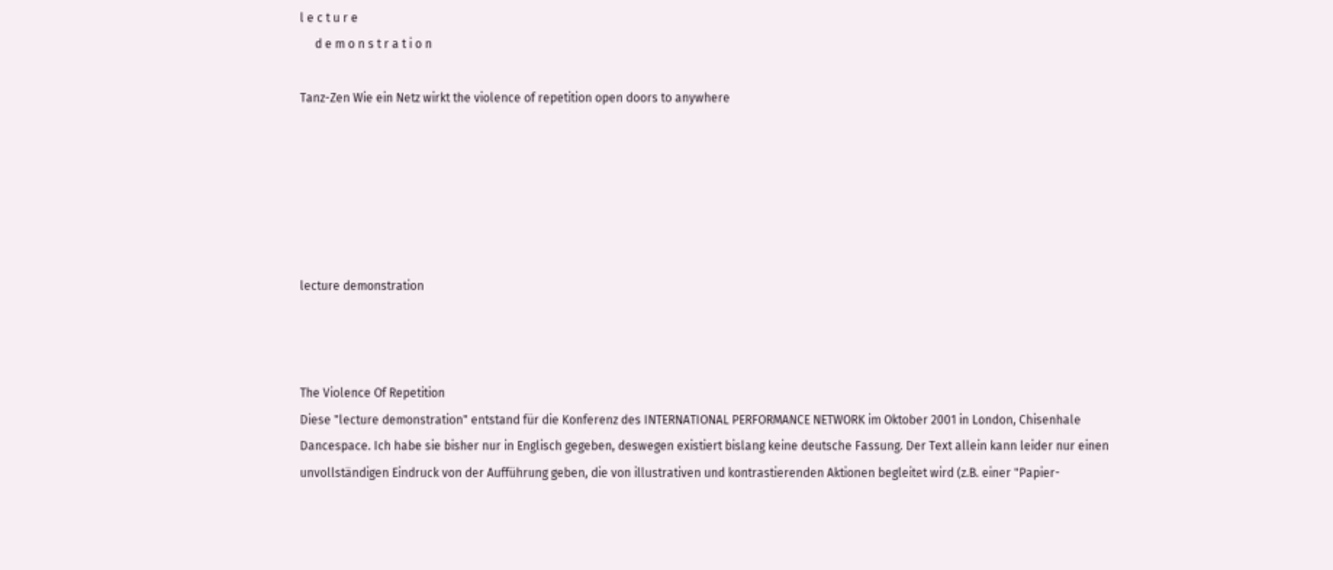l e c t u r e
     d e m o n s t r a t i o n

Tanz-Zen Wie ein Netz wirkt the violence of repetition open doors to anywhere






lecture demonstration



The Violence Of Repetition
Diese "lecture demonstration" entstand für die Konferenz des INTERNATIONAL PERFORMANCE NETWORK im Oktober 2001 in London, Chisenhale Dancespace. Ich habe sie bisher nur in Englisch gegeben, deswegen existiert bislang keine deutsche Fassung. Der Text allein kann leider nur einen unvollständigen Eindruck von der Aufführung geben, die von illustrativen und kontrastierenden Aktionen begleitet wird (z.B. einer "Papier-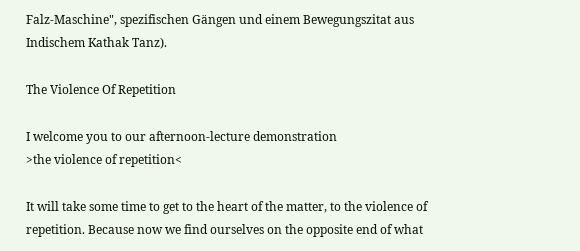Falz-Maschine", spezifischen Gängen und einem Bewegungszitat aus Indischem Kathak Tanz).

The Violence Of Repetition

I welcome you to our afternoon-lecture demonstration
>the violence of repetition<

It will take some time to get to the heart of the matter, to the violence of repetition. Because now we find ourselves on the opposite end of what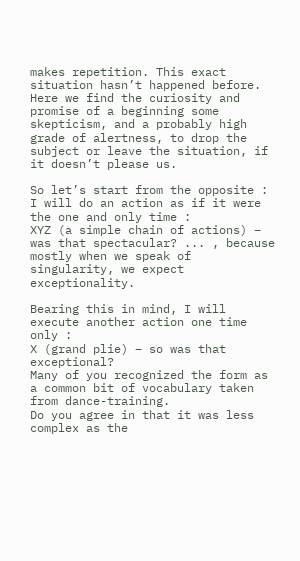makes repetition. This exact situation hasn’t happened before. Here we find the curiosity and promise of a beginning some skepticism, and a probably high grade of alertness, to drop the subject or leave the situation, if it doesn’t please us.

So let’s start from the opposite :
I will do an action as if it were the one and only time :
XYZ (a simple chain of actions) – was that spectacular? ... , because mostly when we speak of singularity, we expect exceptionality.

Bearing this in mind, I will execute another action one time only :
X (grand plie) – so was that exceptional?
Many of you recognized the form as a common bit of vocabulary taken from dance-training.
Do you agree in that it was less complex as the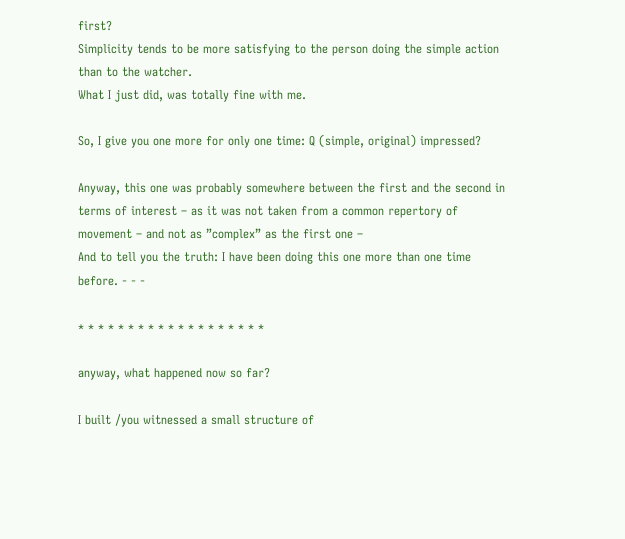first?
Simplicity tends to be more satisfying to the person doing the simple action than to the watcher.
What I just did, was totally fine with me.

So, I give you one more for only one time: Q (simple, original) impressed?

Anyway, this one was probably somewhere between the first and the second in terms of interest – as it was not taken from a common repertory of movement – and not as ”complex” as the first one –
And to tell you the truth: I have been doing this one more than one time before. - - -

* * * * * * * * * * * * * * * * * * *

anyway, what happened now so far?

I built /you witnessed a small structure of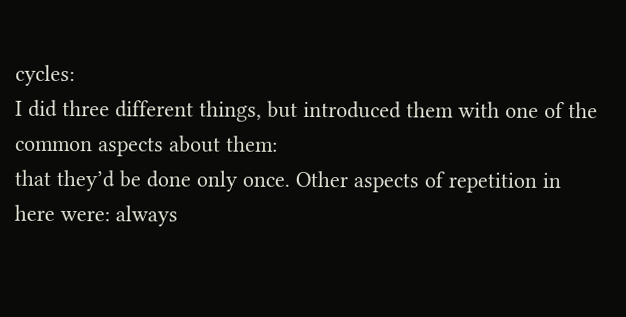cycles:
I did three different things, but introduced them with one of the common aspects about them:
that they’d be done only once. Other aspects of repetition in here were: always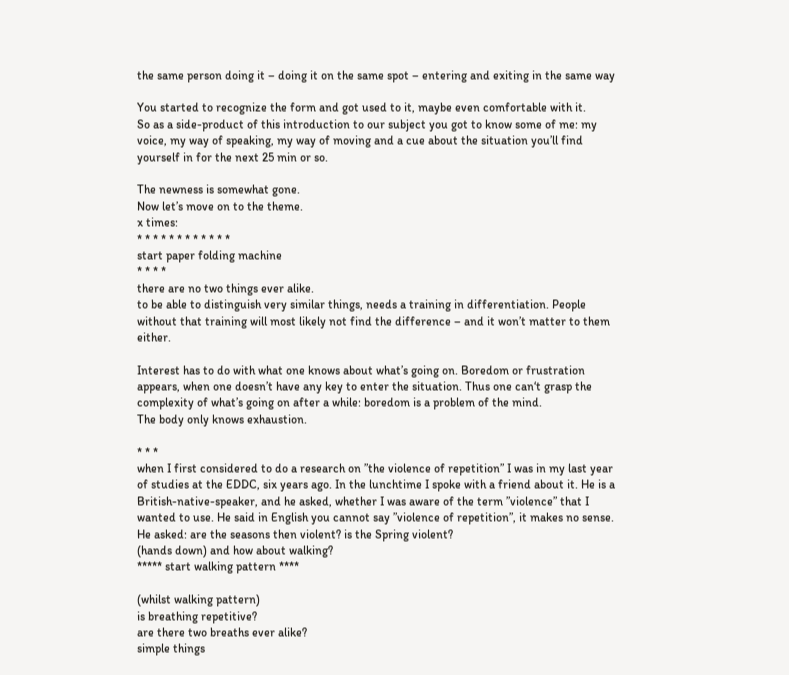the same person doing it – doing it on the same spot – entering and exiting in the same way

You started to recognize the form and got used to it, maybe even comfortable with it.
So as a side-product of this introduction to our subject you got to know some of me: my voice, my way of speaking, my way of moving and a cue about the situation you’ll find yourself in for the next 25 min or so.

The newness is somewhat gone.
Now let’s move on to the theme.
x times:
* * * * * * * * * * * *
start paper folding machine
* * * *
there are no two things ever alike.
to be able to distinguish very similar things, needs a training in differentiation. People without that training will most likely not find the difference – and it won’t matter to them either.

Interest has to do with what one knows about what’s going on. Boredom or frustration appears, when one doesn’t have any key to enter the situation. Thus one can‘t grasp the complexity of what’s going on after a while: boredom is a problem of the mind.
The body only knows exhaustion.

* * *
when I first considered to do a research on ”the violence of repetition” I was in my last year of studies at the EDDC, six years ago. In the lunchtime I spoke with a friend about it. He is a British-native-speaker, and he asked, whether I was aware of the term ”violence” that I wanted to use. He said in English you cannot say ”violence of repetition”, it makes no sense.
He asked: are the seasons then violent? is the Spring violent?
(hands down) and how about walking?
***** start walking pattern ****

(whilst walking pattern)
is breathing repetitive?
are there two breaths ever alike?
simple things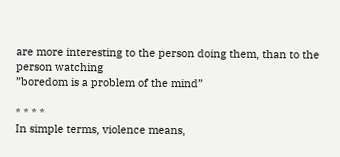are more interesting to the person doing them, than to the person watching
”boredom is a problem of the mind”

* * * *
In simple terms, violence means,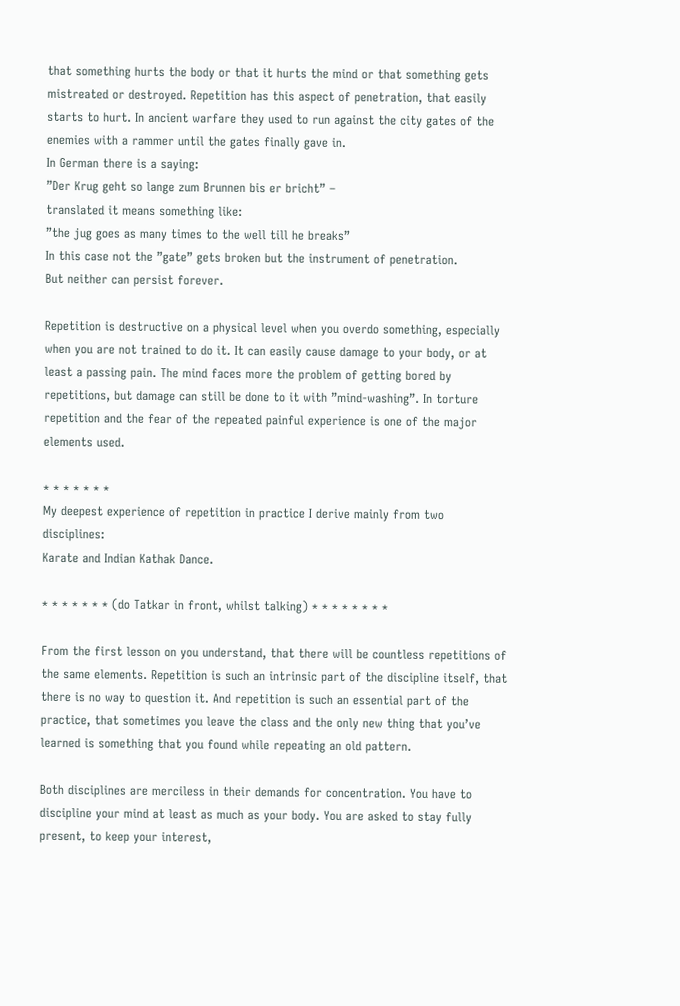that something hurts the body or that it hurts the mind or that something gets mistreated or destroyed. Repetition has this aspect of penetration, that easily starts to hurt. In ancient warfare they used to run against the city gates of the enemies with a rammer until the gates finally gave in.
In German there is a saying:
”Der Krug geht so lange zum Brunnen bis er bricht” –
translated it means something like:
”the jug goes as many times to the well till he breaks”
In this case not the ”gate” gets broken but the instrument of penetration.
But neither can persist forever.

Repetition is destructive on a physical level when you overdo something, especially when you are not trained to do it. It can easily cause damage to your body, or at least a passing pain. The mind faces more the problem of getting bored by repetitions, but damage can still be done to it with ”mind-washing”. In torture repetition and the fear of the repeated painful experience is one of the major elements used.

* * * * * * *
My deepest experience of repetition in practice I derive mainly from two disciplines:
Karate and Indian Kathak Dance.

* * * * * * * (do Tatkar in front, whilst talking) * * * * * * * *

From the first lesson on you understand, that there will be countless repetitions of the same elements. Repetition is such an intrinsic part of the discipline itself, that there is no way to question it. And repetition is such an essential part of the practice, that sometimes you leave the class and the only new thing that you’ve learned is something that you found while repeating an old pattern.

Both disciplines are merciless in their demands for concentration. You have to discipline your mind at least as much as your body. You are asked to stay fully present, to keep your interest,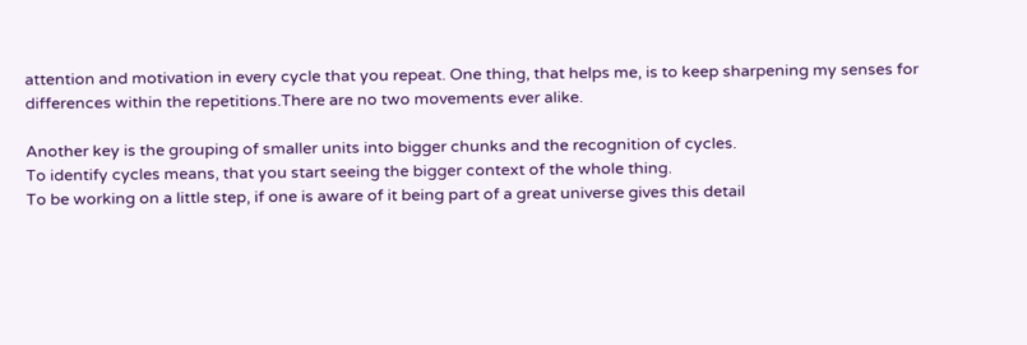attention and motivation in every cycle that you repeat. One thing, that helps me, is to keep sharpening my senses for differences within the repetitions.There are no two movements ever alike.

Another key is the grouping of smaller units into bigger chunks and the recognition of cycles.
To identify cycles means, that you start seeing the bigger context of the whole thing.
To be working on a little step, if one is aware of it being part of a great universe gives this detail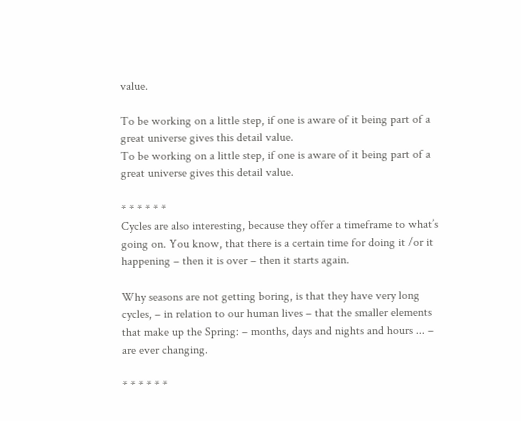value.

To be working on a little step, if one is aware of it being part of a great universe gives this detail value.
To be working on a little step, if one is aware of it being part of a great universe gives this detail value.

* * * * * *
Cycles are also interesting, because they offer a timeframe to what’s going on. You know, that there is a certain time for doing it /or it happening – then it is over – then it starts again.

Why seasons are not getting boring, is that they have very long cycles, – in relation to our human lives – that the smaller elements that make up the Spring: – months, days and nights and hours ... – are ever changing.

* * * * * *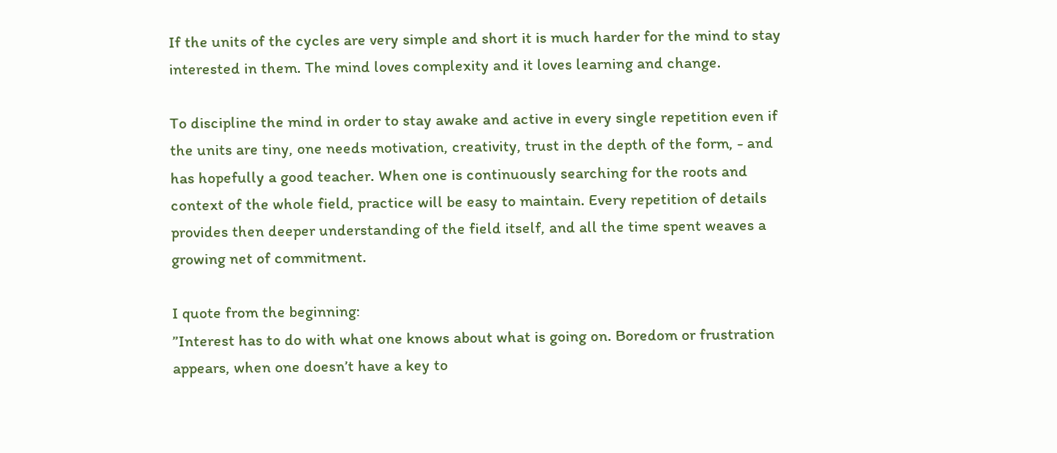If the units of the cycles are very simple and short it is much harder for the mind to stay interested in them. The mind loves complexity and it loves learning and change.

To discipline the mind in order to stay awake and active in every single repetition even if the units are tiny, one needs motivation, creativity, trust in the depth of the form, - and has hopefully a good teacher. When one is continuously searching for the roots and context of the whole field, practice will be easy to maintain. Every repetition of details provides then deeper understanding of the field itself, and all the time spent weaves a growing net of commitment.

I quote from the beginning:
”Interest has to do with what one knows about what is going on. Boredom or frustration appears, when one doesn’t have a key to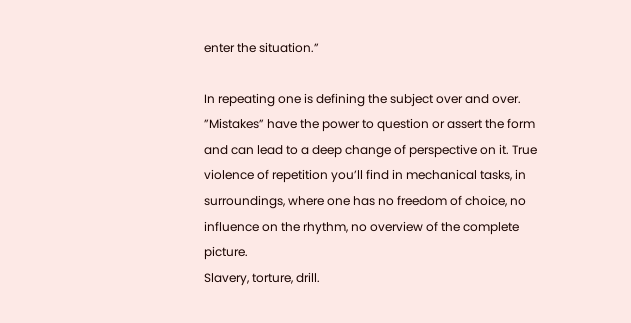enter the situation.”

In repeating one is defining the subject over and over. ”Mistakes” have the power to question or assert the form and can lead to a deep change of perspective on it. True violence of repetition you’ll find in mechanical tasks, in surroundings, where one has no freedom of choice, no influence on the rhythm, no overview of the complete picture.
Slavery, torture, drill.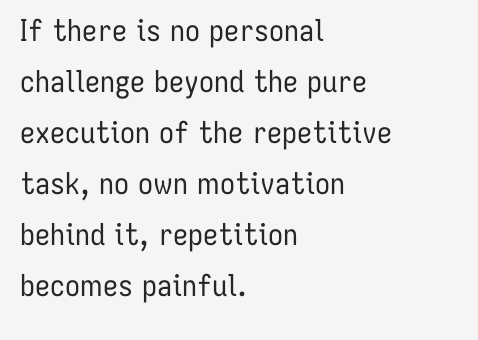If there is no personal challenge beyond the pure execution of the repetitive task, no own motivation behind it, repetition becomes painful.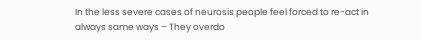In the less severe cases of neurosis people feel forced to re-act in always same ways – They overdo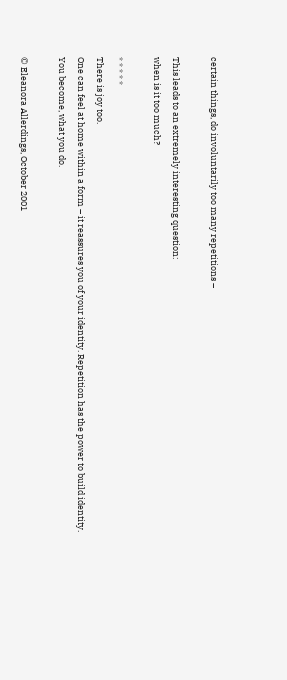certain things, do involuntarily too many repetitions –

This leads to an extremely interesting question:
when is it too much?

* * * * *
There is joy too.
One can feel at home within a form – it reassures you of your identity. Repetition has the power to build identity.
You become, what you do.

© Eleanora Allerdings, October 2001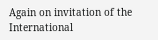Again on invitation of the International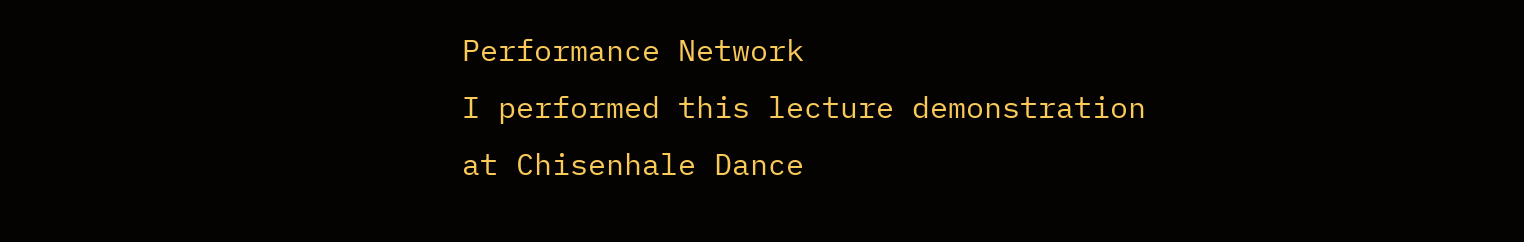Performance Network
I performed this lecture demonstration
at Chisenhale Dance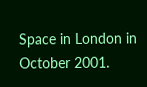Space in London in October 2001.